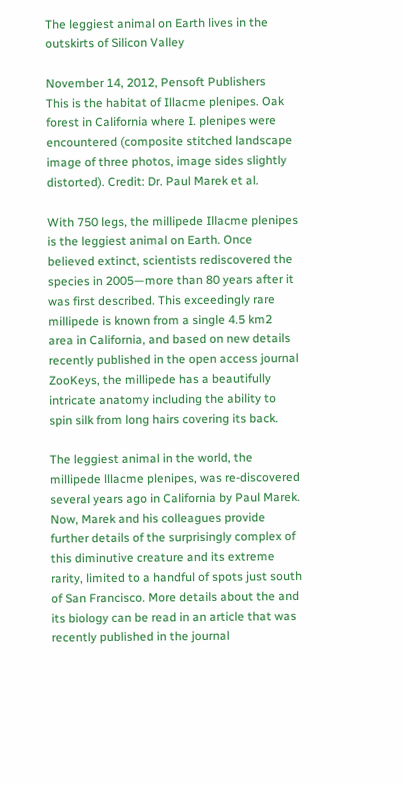The leggiest animal on Earth lives in the outskirts of Silicon Valley

November 14, 2012, Pensoft Publishers
This is the habitat of Illacme plenipes. Oak forest in California where I. plenipes were encountered (composite stitched landscape image of three photos, image sides slightly distorted). Credit: Dr. Paul Marek et al.

With 750 legs, the millipede Illacme plenipes is the leggiest animal on Earth. Once believed extinct, scientists rediscovered the species in 2005—more than 80 years after it was first described. This exceedingly rare millipede is known from a single 4.5 km2 area in California, and based on new details recently published in the open access journal ZooKeys, the millipede has a beautifully intricate anatomy including the ability to spin silk from long hairs covering its back.

The leggiest animal in the world, the millipede lllacme plenipes, was re-discovered several years ago in California by Paul Marek. Now, Marek and his colleagues provide further details of the surprisingly complex of this diminutive creature and its extreme rarity, limited to a handful of spots just south of San Francisco. More details about the and its biology can be read in an article that was recently published in the journal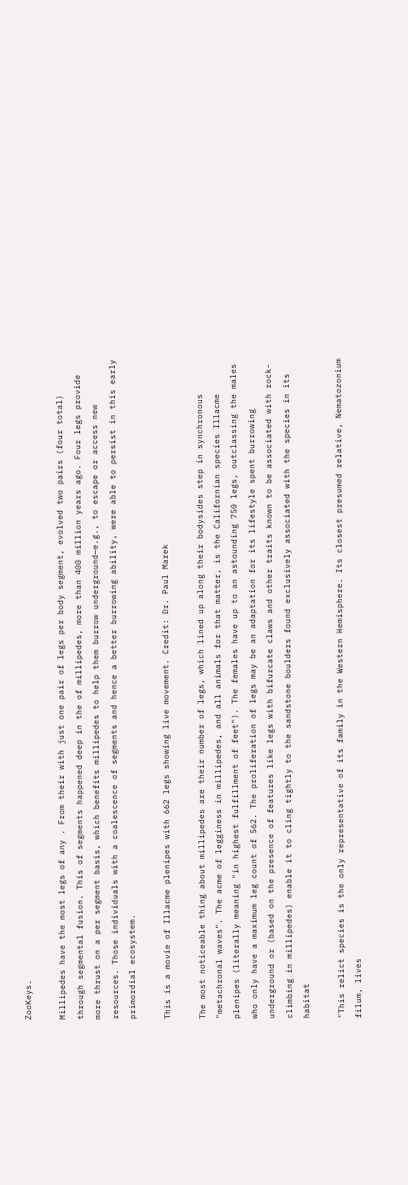ZooKeys.

Millipedes have the most legs of any . From their with just one pair of legs per body segment, evolved two pairs (four total) through segmental fusion. This of segments happened deep in the of millipedes, more than 400 million years ago. Four legs provide more thrust on a per segment basis, which benefits millipedes to help them burrow underground—e.g., to escape or access new resources. Those individuals with a coalescence of segments and hence a better burrowing ability, were able to persist in this early primordial ecosystem.

This is a movie of Illacme plenipes with 662 legs showing live movement. Credit: Dr. Paul Marek

The most noticeable thing about millipedes are their number of legs, which lined up along their bodysides step in synchronous "metachronal waves". The acme of legginess in millipedes, and all animals for that matter, is the Californian species Illacme plenipes (literally meaning "in highest fulfillment of feet"). The females have up to an astounding 750 legs, outclassing the males who only have a maximum leg count of 562. The proliferation of legs may be an adaptation for its lifestyle spent burrowing underground or (based on the presence of features like legs with bifurcate claws and other traits known to be associated with rock-climbing in millipedes) enable it to cling tightly to the sandstone boulders found exclusively associated with the species in its habitat

"This relict species is the only representative of its family in the Western Hemisphere. Its closest presumed relative, Nematozonium filum, lives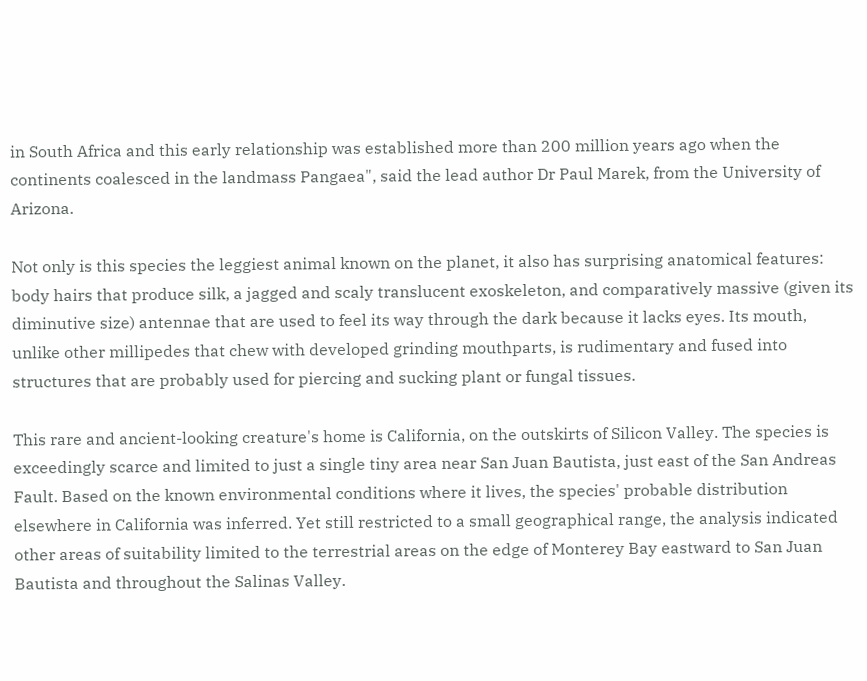in South Africa and this early relationship was established more than 200 million years ago when the continents coalesced in the landmass Pangaea", said the lead author Dr Paul Marek, from the University of Arizona.

Not only is this species the leggiest animal known on the planet, it also has surprising anatomical features: body hairs that produce silk, a jagged and scaly translucent exoskeleton, and comparatively massive (given its diminutive size) antennae that are used to feel its way through the dark because it lacks eyes. Its mouth, unlike other millipedes that chew with developed grinding mouthparts, is rudimentary and fused into structures that are probably used for piercing and sucking plant or fungal tissues.

This rare and ancient-looking creature's home is California, on the outskirts of Silicon Valley. The species is exceedingly scarce and limited to just a single tiny area near San Juan Bautista, just east of the San Andreas Fault. Based on the known environmental conditions where it lives, the species' probable distribution elsewhere in California was inferred. Yet still restricted to a small geographical range, the analysis indicated other areas of suitability limited to the terrestrial areas on the edge of Monterey Bay eastward to San Juan Bautista and throughout the Salinas Valley.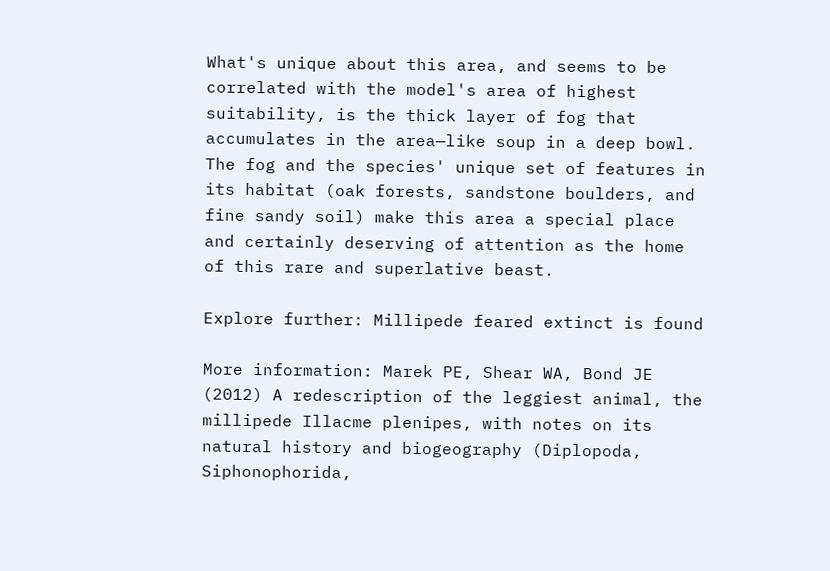What's unique about this area, and seems to be correlated with the model's area of highest suitability, is the thick layer of fog that accumulates in the area—like soup in a deep bowl. The fog and the species' unique set of features in its habitat (oak forests, sandstone boulders, and fine sandy soil) make this area a special place and certainly deserving of attention as the home of this rare and superlative beast.

Explore further: Millipede feared extinct is found

More information: Marek PE, Shear WA, Bond JE (2012) A redescription of the leggiest animal, the millipede Illacme plenipes, with notes on its natural history and biogeography (Diplopoda, Siphonophorida,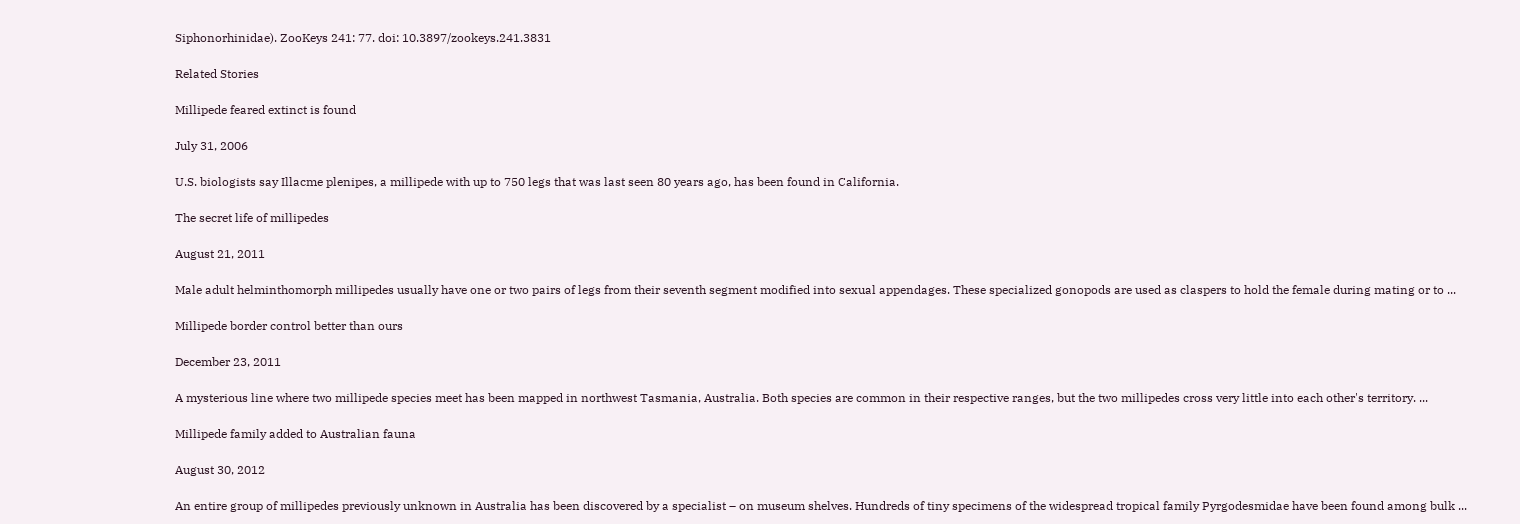Siphonorhinidae). ZooKeys 241: 77. doi: 10.3897/zookeys.241.3831

Related Stories

Millipede feared extinct is found

July 31, 2006

U.S. biologists say Illacme plenipes, a millipede with up to 750 legs that was last seen 80 years ago, has been found in California.

The secret life of millipedes

August 21, 2011

Male adult helminthomorph millipedes usually have one or two pairs of legs from their seventh segment modified into sexual appendages. These specialized gonopods are used as claspers to hold the female during mating or to ...

Millipede border control better than ours

December 23, 2011

A mysterious line where two millipede species meet has been mapped in northwest Tasmania, Australia. Both species are common in their respective ranges, but the two millipedes cross very little into each other's territory. ...

Millipede family added to Australian fauna

August 30, 2012

An entire group of millipedes previously unknown in Australia has been discovered by a specialist – on museum shelves. Hundreds of tiny specimens of the widespread tropical family Pyrgodesmidae have been found among bulk ...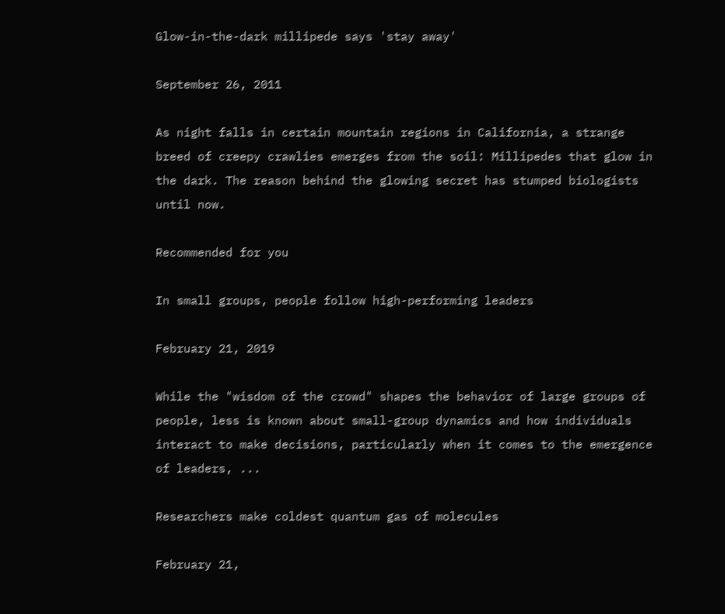Glow-in-the-dark millipede says 'stay away'

September 26, 2011

As night falls in certain mountain regions in California, a strange breed of creepy crawlies emerges from the soil: Millipedes that glow in the dark. The reason behind the glowing secret has stumped biologists until now.

Recommended for you

In small groups, people follow high-performing leaders

February 21, 2019

While the "wisdom of the crowd" shapes the behavior of large groups of people, less is known about small-group dynamics and how individuals interact to make decisions, particularly when it comes to the emergence of leaders, ...

Researchers make coldest quantum gas of molecules

February 21,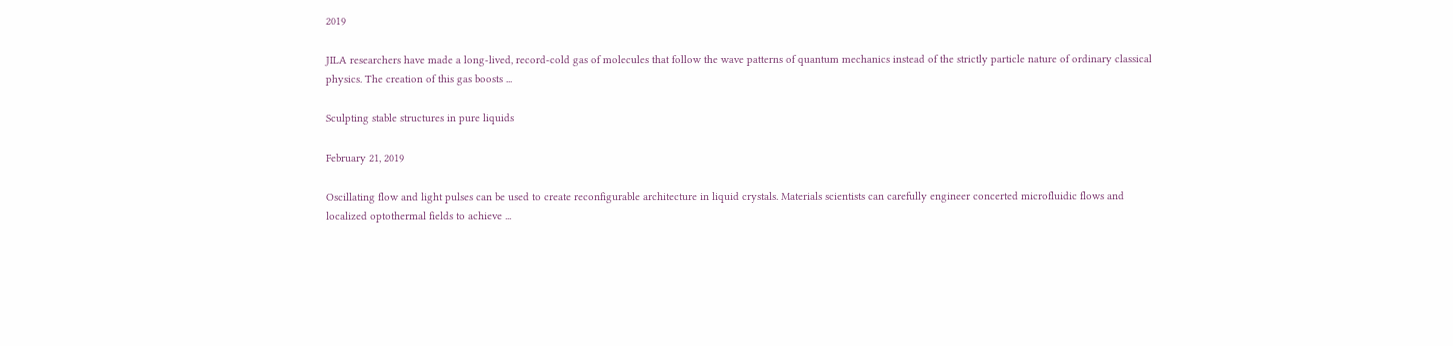2019

JILA researchers have made a long-lived, record-cold gas of molecules that follow the wave patterns of quantum mechanics instead of the strictly particle nature of ordinary classical physics. The creation of this gas boosts ...

Sculpting stable structures in pure liquids

February 21, 2019

Oscillating flow and light pulses can be used to create reconfigurable architecture in liquid crystals. Materials scientists can carefully engineer concerted microfluidic flows and localized optothermal fields to achieve ...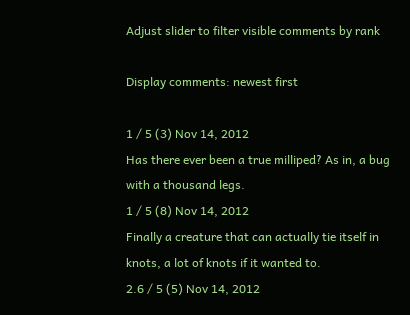Adjust slider to filter visible comments by rank

Display comments: newest first

1 / 5 (3) Nov 14, 2012
Has there ever been a true milliped? As in, a bug with a thousand legs.
1 / 5 (8) Nov 14, 2012
Finally a creature that can actually tie itself in knots, a lot of knots if it wanted to.
2.6 / 5 (5) Nov 14, 2012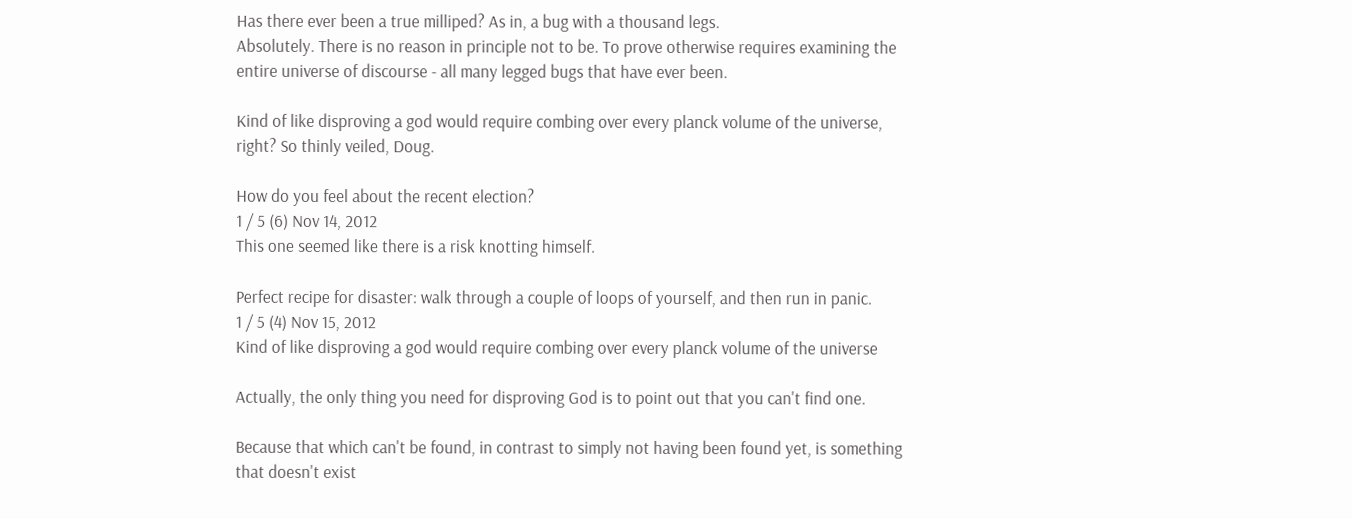Has there ever been a true milliped? As in, a bug with a thousand legs.
Absolutely. There is no reason in principle not to be. To prove otherwise requires examining the entire universe of discourse - all many legged bugs that have ever been.

Kind of like disproving a god would require combing over every planck volume of the universe, right? So thinly veiled, Doug.

How do you feel about the recent election?
1 / 5 (6) Nov 14, 2012
This one seemed like there is a risk knotting himself.

Perfect recipe for disaster: walk through a couple of loops of yourself, and then run in panic.
1 / 5 (4) Nov 15, 2012
Kind of like disproving a god would require combing over every planck volume of the universe

Actually, the only thing you need for disproving God is to point out that you can't find one.

Because that which can't be found, in contrast to simply not having been found yet, is something that doesn't exist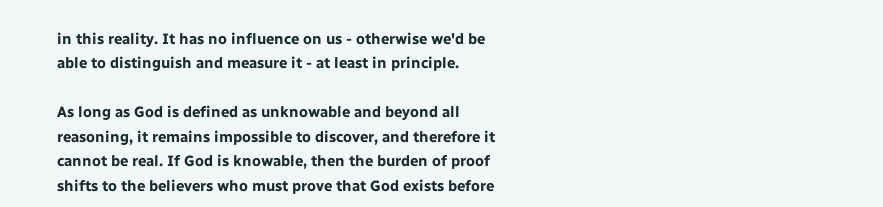in this reality. It has no influence on us - otherwise we'd be able to distinguish and measure it - at least in principle.

As long as God is defined as unknowable and beyond all reasoning, it remains impossible to discover, and therefore it cannot be real. If God is knowable, then the burden of proof shifts to the believers who must prove that God exists before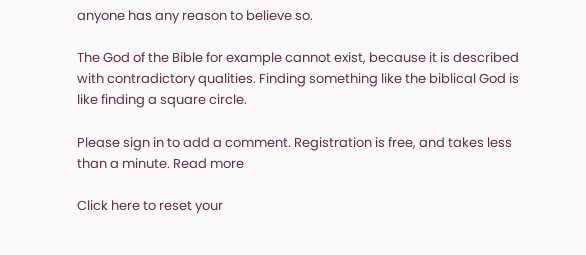anyone has any reason to believe so.

The God of the Bible for example cannot exist, because it is described with contradictory qualities. Finding something like the biblical God is like finding a square circle.

Please sign in to add a comment. Registration is free, and takes less than a minute. Read more

Click here to reset your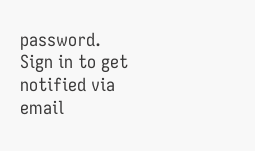password.
Sign in to get notified via email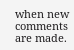when new comments are made.